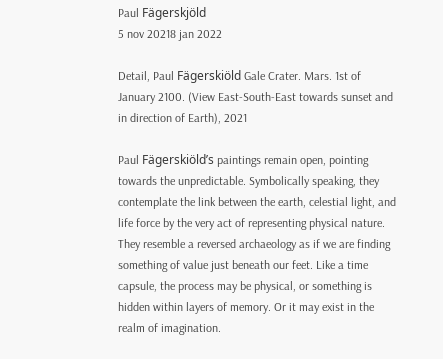Paul Fägerskjöld
5 nov 20218 jan 2022

Detail, Paul Fägerskiöld Gale Crater. Mars. 1st of January 2100. (View East-South-East towards sunset and in direction of Earth), 2021

Paul Fägerskiöld’s paintings remain open, pointing towards the unpredictable. Symbolically speaking, they contemplate the link between the earth, celestial light, and life force by the very act of representing physical nature. They resemble a reversed archaeology as if we are finding something of value just beneath our feet. Like a time capsule, the process may be physical, or something is hidden within layers of memory. Or it may exist in the realm of imagination.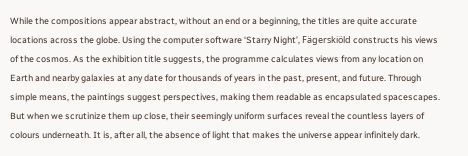While the compositions appear abstract, without an end or a beginning, the titles are quite accurate locations across the globe. Using the computer software ‘Starry Night’, Fägerskiöld constructs his views of the cosmos. As the exhibition title suggests, the programme calculates views from any location on Earth and nearby galaxies at any date for thousands of years in the past, present, and future. Through simple means, the paintings suggest perspectives, making them readable as encapsulated spacescapes. But when we scrutinize them up close, their seemingly uniform surfaces reveal the countless layers of colours underneath. It is, after all, the absence of light that makes the universe appear infinitely dark.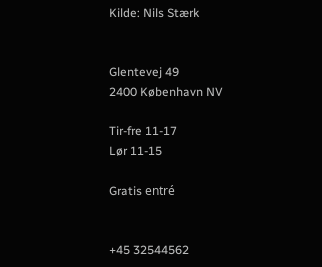Kilde: Nils Stærk


Glentevej 49
2400 København NV

Tir-fre 11-17
Lør 11-15

Gratis entré


+45 32544562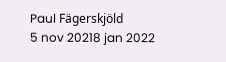Paul Fägerskjöld
5 nov 20218 jan 2022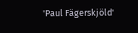'Paul Fägerskjöld'